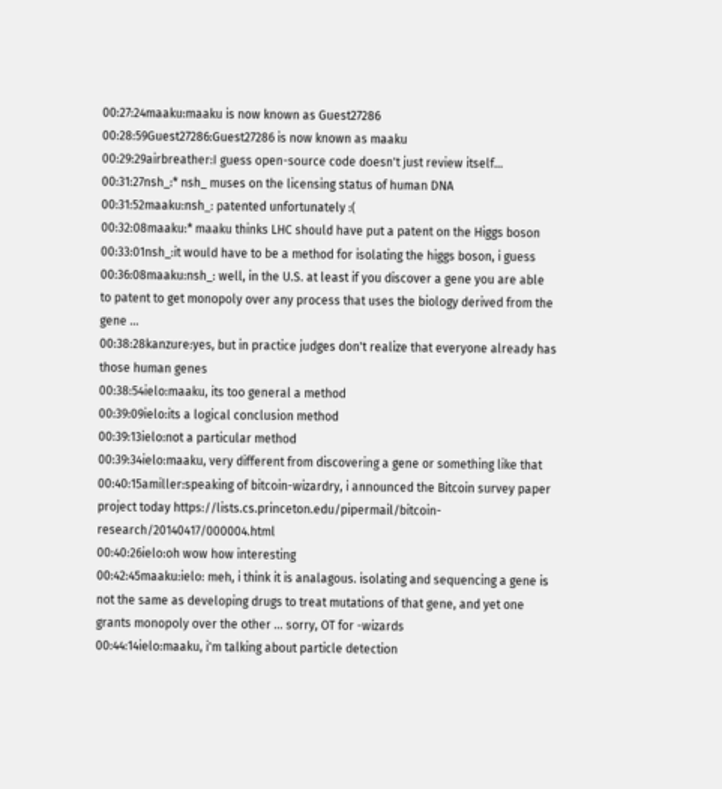00:27:24maaku:maaku is now known as Guest27286
00:28:59Guest27286:Guest27286 is now known as maaku
00:29:29airbreather:I guess open-source code doesn't just review itself...
00:31:27nsh_:* nsh_ muses on the licensing status of human DNA
00:31:52maaku:nsh_: patented unfortunately :(
00:32:08maaku:* maaku thinks LHC should have put a patent on the Higgs boson
00:33:01nsh_:it would have to be a method for isolating the higgs boson, i guess
00:36:08maaku:nsh_: well, in the U.S. at least if you discover a gene you are able to patent to get monopoly over any process that uses the biology derived from the gene ...
00:38:28kanzure:yes, but in practice judges don't realize that everyone already has those human genes
00:38:54ielo:maaku, its too general a method
00:39:09ielo:its a logical conclusion method
00:39:13ielo:not a particular method
00:39:34ielo:maaku, very different from discovering a gene or something like that
00:40:15amiller:speaking of bitcoin-wizardry, i announced the Bitcoin survey paper project today https://lists.cs.princeton.edu/pipermail/bitcoin-research/20140417/000004.html
00:40:26ielo:oh wow how interesting
00:42:45maaku:ielo: meh, i think it is analagous. isolating and sequencing a gene is not the same as developing drugs to treat mutations of that gene, and yet one grants monopoly over the other ... sorry, OT for -wizards
00:44:14ielo:maaku, i'm talking about particle detection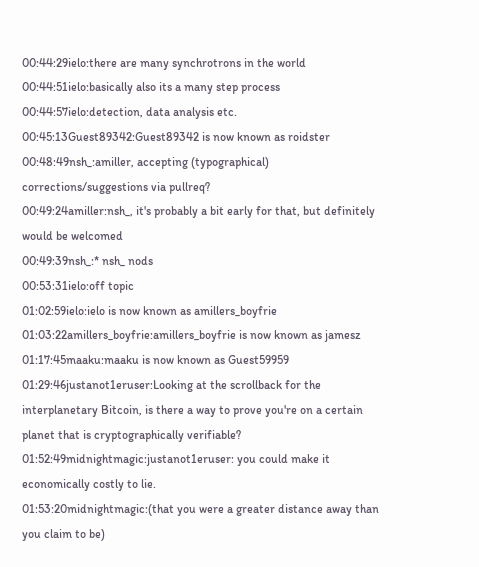00:44:29ielo:there are many synchrotrons in the world
00:44:51ielo:basically also its a many step process
00:44:57ielo:detection, data analysis etc.
00:45:13Guest89342:Guest89342 is now known as roidster
00:48:49nsh_:amiller, accepting (typographical) corrections/suggestions via pullreq?
00:49:24amiller:nsh_, it's probably a bit early for that, but definitely would be welcomed
00:49:39nsh_:* nsh_ nods
00:53:31ielo:off topic
01:02:59ielo:ielo is now known as amillers_boyfrie
01:03:22amillers_boyfrie:amillers_boyfrie is now known as jamesz
01:17:45maaku:maaku is now known as Guest59959
01:29:46justanot1eruser:Looking at the scrollback for the interplanetary Bitcoin, is there a way to prove you're on a certain planet that is cryptographically verifiable?
01:52:49midnightmagic:justanot1eruser: you could make it economically costly to lie.
01:53:20midnightmagic:(that you were a greater distance away than you claim to be)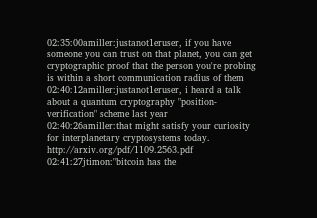02:35:00amiller:justanot1eruser, if you have someone you can trust on that planet, you can get cryptographic proof that the person you're probing is within a short communication radius of them
02:40:12amiller:justanot1eruser, i heard a talk about a quantum cryptography "position-verification" scheme last year
02:40:26amiller:that might satisfy your curiosity for interplanetary cryptosystems today. http://arxiv.org/pdf/1109.2563.pdf
02:41:27jtimon:"bitcoin has the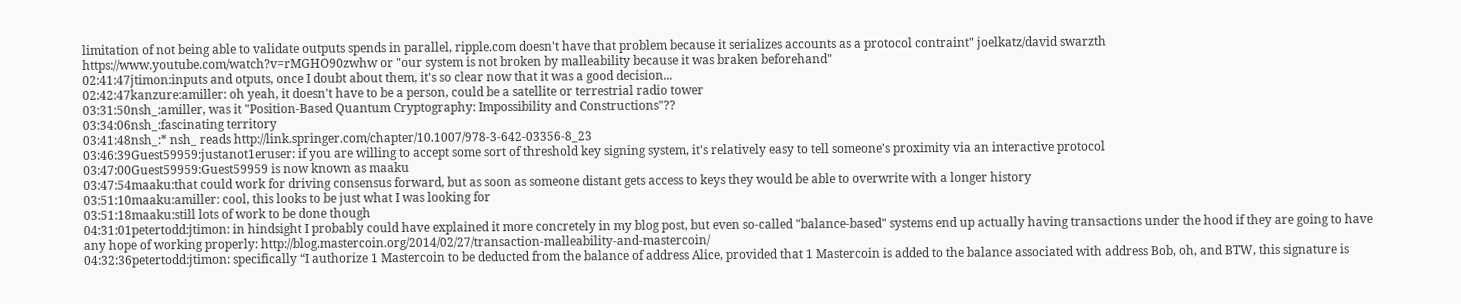limitation of not being able to validate outputs spends in parallel, ripple.com doesn't have that problem because it serializes accounts as a protocol contraint" joelkatz/david swarzth https://www.youtube.com/watch?v=rMGHO90zwhw or "our system is not broken by malleability because it was braken beforehand"
02:41:47jtimon:inputs and otputs, once I doubt about them, it's so clear now that it was a good decision...
02:42:47kanzure:amiller: oh yeah, it doesn't have to be a person, could be a satellite or terrestrial radio tower
03:31:50nsh_:amiller, was it "Position-Based Quantum Cryptography: Impossibility and Constructions"??
03:34:06nsh_:fascinating territory
03:41:48nsh_:* nsh_ reads http://link.springer.com/chapter/10.1007/978-3-642-03356-8_23
03:46:39Guest59959:justanot1eruser: if you are willing to accept some sort of threshold key signing system, it's relatively easy to tell someone's proximity via an interactive protocol
03:47:00Guest59959:Guest59959 is now known as maaku
03:47:54maaku:that could work for driving consensus forward, but as soon as someone distant gets access to keys they would be able to overwrite with a longer history
03:51:10maaku:amiller: cool, this looks to be just what I was looking for
03:51:18maaku:still lots of work to be done though
04:31:01petertodd:jtimon: in hindsight I probably could have explained it more concretely in my blog post, but even so-called "balance-based" systems end up actually having transactions under the hood if they are going to have any hope of working properly: http://blog.mastercoin.org/2014/02/27/transaction-malleability-and-mastercoin/
04:32:36petertodd:jtimon: specifically “I authorize 1 Mastercoin to be deducted from the balance of address Alice, provided that 1 Mastercoin is added to the balance associated with address Bob, oh, and BTW, this signature is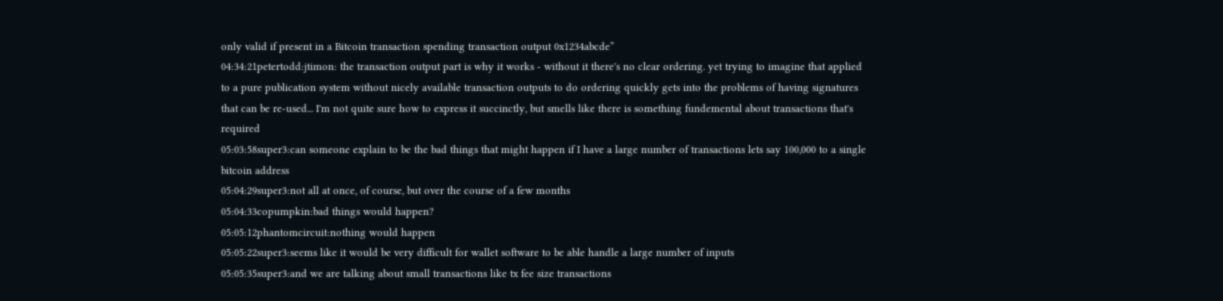only valid if present in a Bitcoin transaction spending transaction output 0x1234abcde”
04:34:21petertodd:jtimon: the transaction output part is why it works - without it there's no clear ordering. yet trying to imagine that applied to a pure publication system without nicely available transaction outputs to do ordering quickly gets into the problems of having signatures that can be re-used... I'm not quite sure how to express it succinctly, but smells like there is something fundemental about transactions that's required
05:03:58super3:can someone explain to be the bad things that might happen if I have a large number of transactions lets say 100,000 to a single bitcoin address
05:04:29super3:not all at once, of course, but over the course of a few months
05:04:33copumpkin:bad things would happen?
05:05:12phantomcircuit:nothing would happen
05:05:22super3:seems like it would be very difficult for wallet software to be able handle a large number of inputs
05:05:35super3:and we are talking about small transactions like tx fee size transactions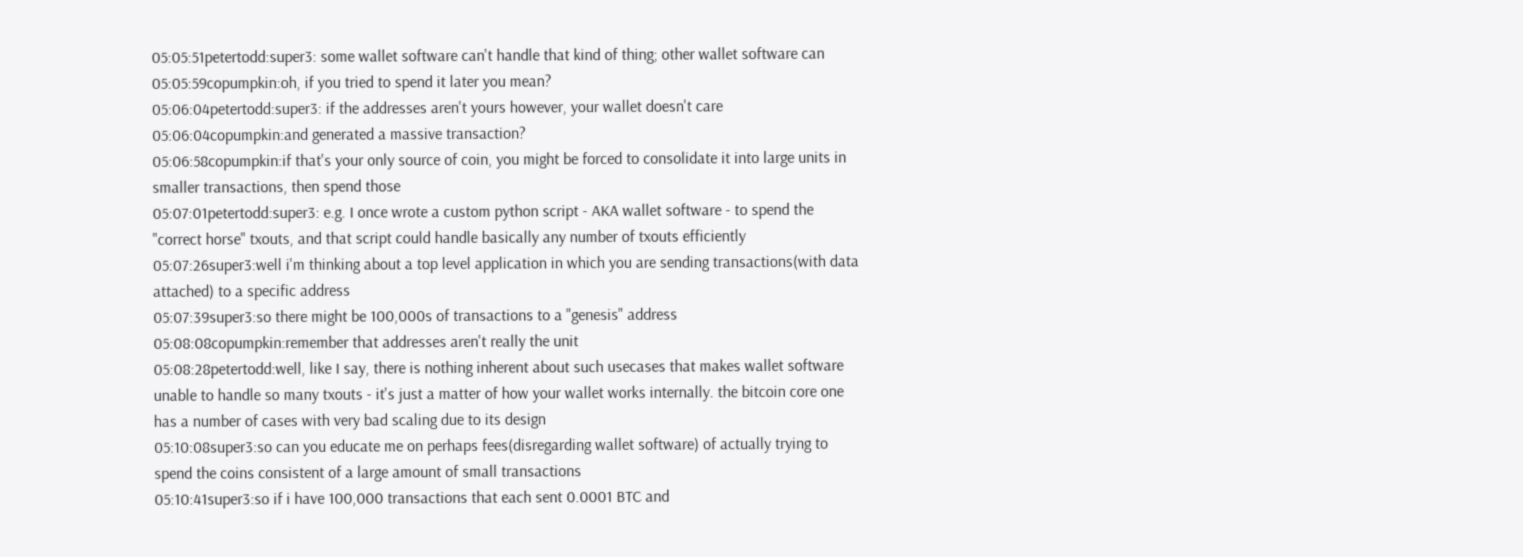05:05:51petertodd:super3: some wallet software can't handle that kind of thing; other wallet software can
05:05:59copumpkin:oh, if you tried to spend it later you mean?
05:06:04petertodd:super3: if the addresses aren't yours however, your wallet doesn't care
05:06:04copumpkin:and generated a massive transaction?
05:06:58copumpkin:if that's your only source of coin, you might be forced to consolidate it into large units in smaller transactions, then spend those
05:07:01petertodd:super3: e.g. I once wrote a custom python script - AKA wallet software - to spend the "correct horse" txouts, and that script could handle basically any number of txouts efficiently
05:07:26super3:well i'm thinking about a top level application in which you are sending transactions(with data attached) to a specific address
05:07:39super3:so there might be 100,000s of transactions to a "genesis" address
05:08:08copumpkin:remember that addresses aren't really the unit
05:08:28petertodd:well, like I say, there is nothing inherent about such usecases that makes wallet software unable to handle so many txouts - it's just a matter of how your wallet works internally. the bitcoin core one has a number of cases with very bad scaling due to its design
05:10:08super3:so can you educate me on perhaps fees(disregarding wallet software) of actually trying to spend the coins consistent of a large amount of small transactions
05:10:41super3:so if i have 100,000 transactions that each sent 0.0001 BTC and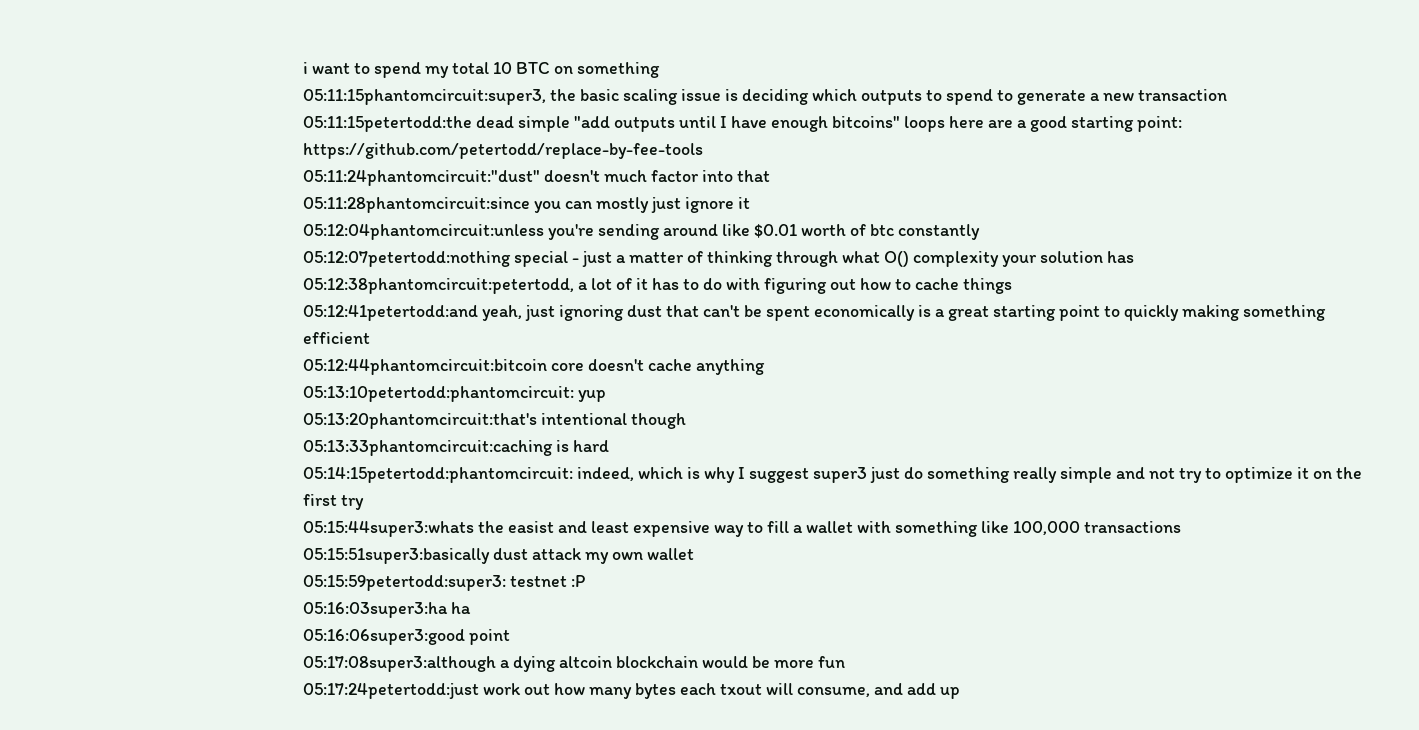i want to spend my total 10 BTC on something
05:11:15phantomcircuit:super3, the basic scaling issue is deciding which outputs to spend to generate a new transaction
05:11:15petertodd:the dead simple "add outputs until I have enough bitcoins" loops here are a good starting point: https://github.com/petertodd/replace-by-fee-tools
05:11:24phantomcircuit:"dust" doesn't much factor into that
05:11:28phantomcircuit:since you can mostly just ignore it
05:12:04phantomcircuit:unless you're sending around like $0.01 worth of btc constantly
05:12:07petertodd:nothing special - just a matter of thinking through what O() complexity your solution has
05:12:38phantomcircuit:petertodd, a lot of it has to do with figuring out how to cache things
05:12:41petertodd:and yeah, just ignoring dust that can't be spent economically is a great starting point to quickly making something efficient
05:12:44phantomcircuit:bitcoin core doesn't cache anything
05:13:10petertodd:phantomcircuit: yup
05:13:20phantomcircuit:that's intentional though
05:13:33phantomcircuit:caching is hard
05:14:15petertodd:phantomcircuit: indeed, which is why I suggest super3 just do something really simple and not try to optimize it on the first try
05:15:44super3:whats the easist and least expensive way to fill a wallet with something like 100,000 transactions
05:15:51super3:basically dust attack my own wallet
05:15:59petertodd:super3: testnet :P
05:16:03super3:ha ha
05:16:06super3:good point
05:17:08super3:although a dying altcoin blockchain would be more fun
05:17:24petertodd:just work out how many bytes each txout will consume, and add up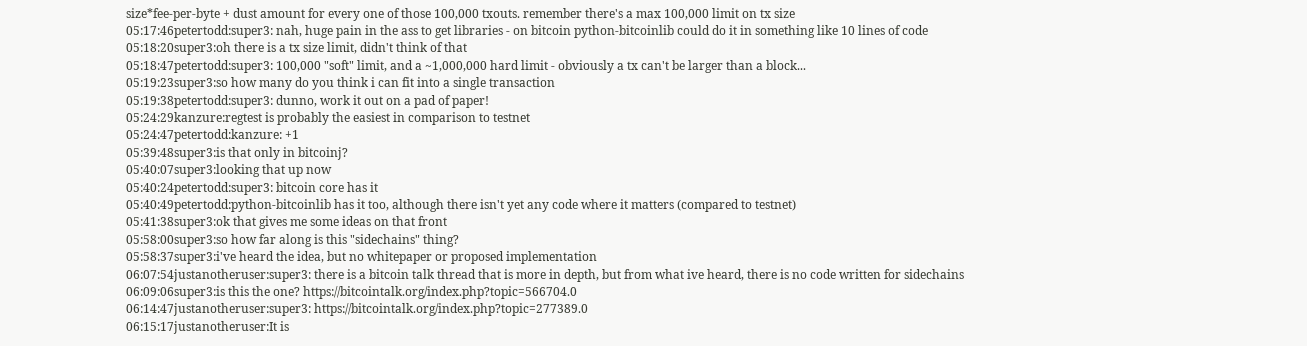size*fee-per-byte + dust amount for every one of those 100,000 txouts. remember there's a max 100,000 limit on tx size
05:17:46petertodd:super3: nah, huge pain in the ass to get libraries - on bitcoin python-bitcoinlib could do it in something like 10 lines of code
05:18:20super3:oh there is a tx size limit, didn't think of that
05:18:47petertodd:super3: 100,000 "soft" limit, and a ~1,000,000 hard limit - obviously a tx can't be larger than a block...
05:19:23super3:so how many do you think i can fit into a single transaction
05:19:38petertodd:super3: dunno, work it out on a pad of paper!
05:24:29kanzure:regtest is probably the easiest in comparison to testnet
05:24:47petertodd:kanzure: +1
05:39:48super3:is that only in bitcoinj?
05:40:07super3:looking that up now
05:40:24petertodd:super3: bitcoin core has it
05:40:49petertodd:python-bitcoinlib has it too, although there isn't yet any code where it matters (compared to testnet)
05:41:38super3:ok that gives me some ideas on that front
05:58:00super3:so how far along is this "sidechains" thing?
05:58:37super3:i've heard the idea, but no whitepaper or proposed implementation
06:07:54justanotheruser:super3: there is a bitcoin talk thread that is more in depth, but from what ive heard, there is no code written for sidechains
06:09:06super3:is this the one? https://bitcointalk.org/index.php?topic=566704.0
06:14:47justanotheruser:super3: https://bitcointalk.org/index.php?topic=277389.0
06:15:17justanotheruser:It is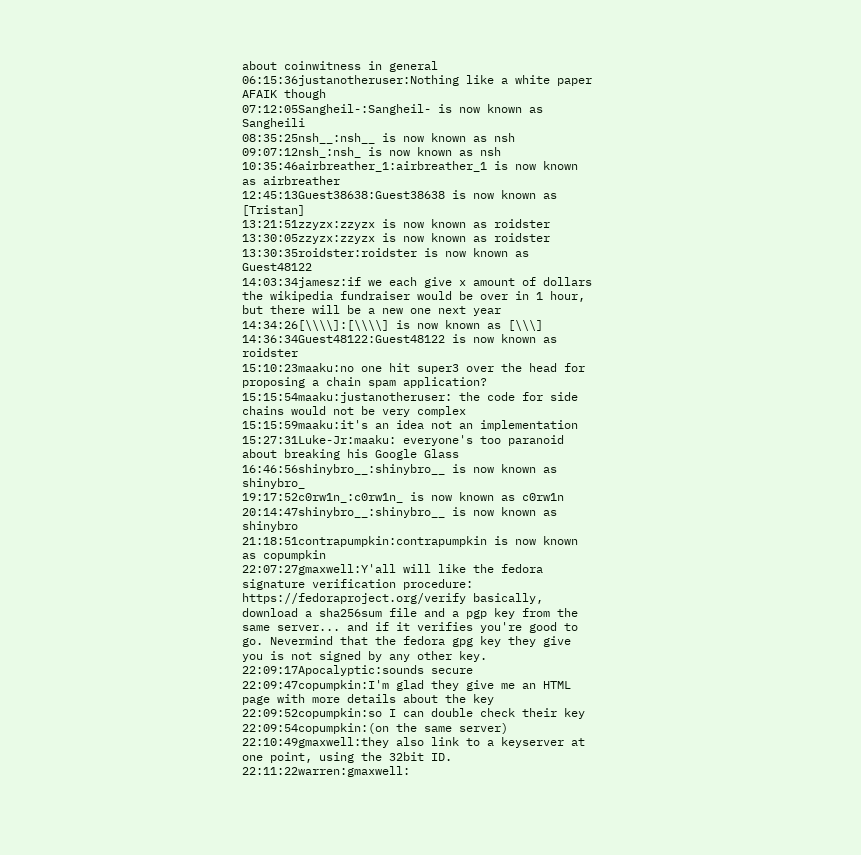about coinwitness in general
06:15:36justanotheruser:Nothing like a white paper AFAIK though
07:12:05Sangheil-:Sangheil- is now known as Sangheili
08:35:25nsh__:nsh__ is now known as nsh
09:07:12nsh_:nsh_ is now known as nsh
10:35:46airbreather_1:airbreather_1 is now known as airbreather
12:45:13Guest38638:Guest38638 is now known as [Tristan]
13:21:51zzyzx:zzyzx is now known as roidster
13:30:05zzyzx:zzyzx is now known as roidster
13:30:35roidster:roidster is now known as Guest48122
14:03:34jamesz:if we each give x amount of dollars the wikipedia fundraiser would be over in 1 hour, but there will be a new one next year
14:34:26[\\\\]:[\\\\] is now known as [\\\]
14:36:34Guest48122:Guest48122 is now known as roidster
15:10:23maaku:no one hit super3 over the head for proposing a chain spam application?
15:15:54maaku:justanotheruser: the code for side chains would not be very complex
15:15:59maaku:it's an idea not an implementation
15:27:31Luke-Jr:maaku: everyone's too paranoid about breaking his Google Glass
16:46:56shinybro__:shinybro__ is now known as shinybro_
19:17:52c0rw1n_:c0rw1n_ is now known as c0rw1n
20:14:47shinybro__:shinybro__ is now known as shinybro
21:18:51contrapumpkin:contrapumpkin is now known as copumpkin
22:07:27gmaxwell:Y'all will like the fedora signature verification procedure: https://fedoraproject.org/verify basically, download a sha256sum file and a pgp key from the same server... and if it verifies you're good to go. Nevermind that the fedora gpg key they give you is not signed by any other key.
22:09:17Apocalyptic:sounds secure
22:09:47copumpkin:I'm glad they give me an HTML page with more details about the key
22:09:52copumpkin:so I can double check their key
22:09:54copumpkin:(on the same server)
22:10:49gmaxwell:they also link to a keyserver at one point, using the 32bit ID.
22:11:22warren:gmaxwell: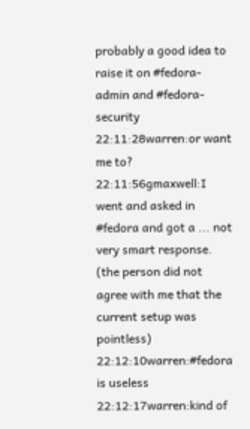probably a good idea to raise it on #fedora-admin and #fedora-security
22:11:28warren:or want me to?
22:11:56gmaxwell:I went and asked in #fedora and got a ... not very smart response. (the person did not agree with me that the current setup was pointless)
22:12:10warren:#fedora is useless
22:12:17warren:kind of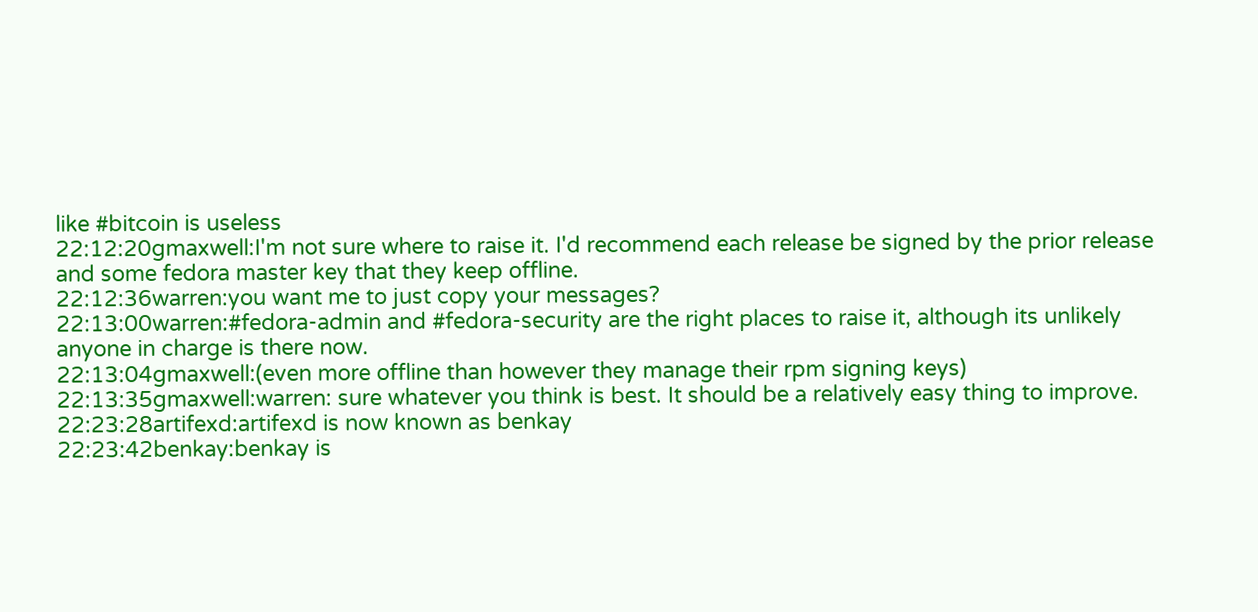like #bitcoin is useless
22:12:20gmaxwell:I'm not sure where to raise it. I'd recommend each release be signed by the prior release and some fedora master key that they keep offline.
22:12:36warren:you want me to just copy your messages?
22:13:00warren:#fedora-admin and #fedora-security are the right places to raise it, although its unlikely anyone in charge is there now.
22:13:04gmaxwell:(even more offline than however they manage their rpm signing keys)
22:13:35gmaxwell:warren: sure whatever you think is best. It should be a relatively easy thing to improve.
22:23:28artifexd:artifexd is now known as benkay
22:23:42benkay:benkay is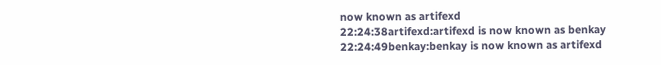now known as artifexd
22:24:38artifexd:artifexd is now known as benkay
22:24:49benkay:benkay is now known as artifexd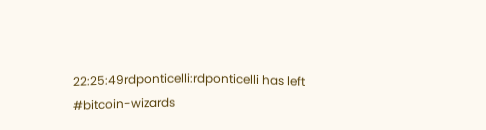22:25:49rdponticelli:rdponticelli has left #bitcoin-wizards